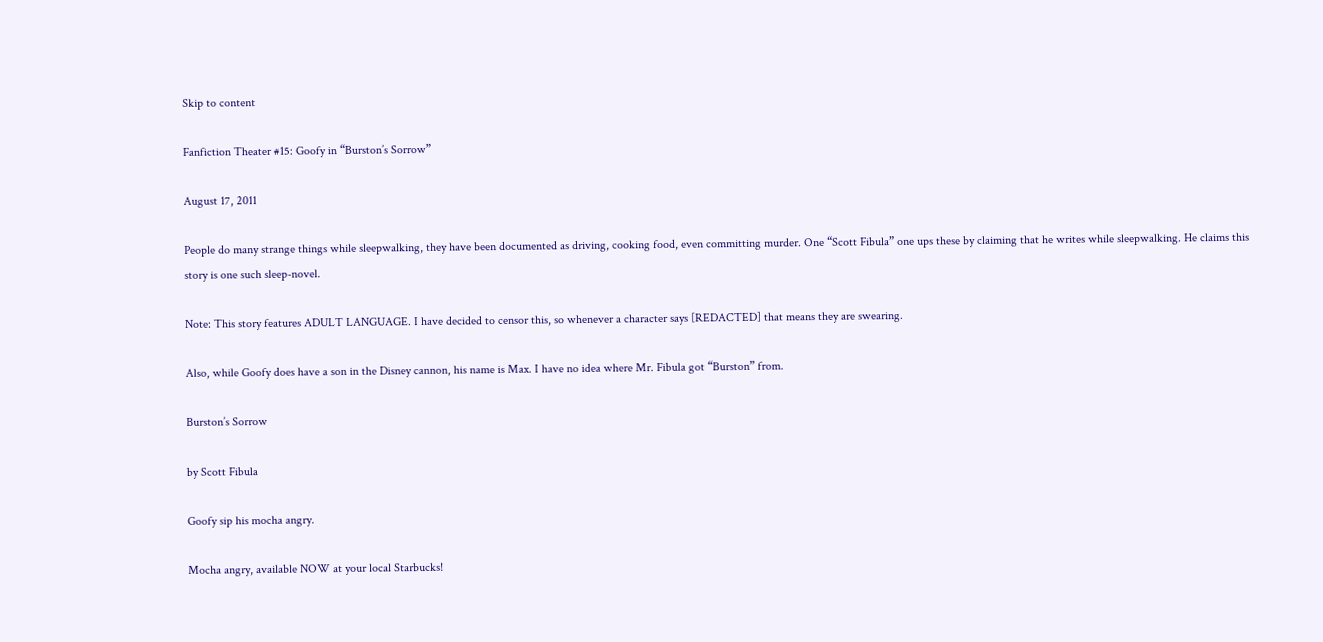Skip to content

Fanfiction Theater #15: Goofy in “Burston’s Sorrow”

August 17, 2011

People do many strange things while sleepwalking, they have been documented as driving, cooking food, even committing murder. One “Scott Fibula” one ups these by claiming that he writes while sleepwalking. He claims this story is one such sleep-novel.

Note: This story features ADULT LANGUAGE. I have decided to censor this, so whenever a character says [REDACTED] that means they are swearing.

Also, while Goofy does have a son in the Disney cannon, his name is Max. I have no idea where Mr. Fibula got “Burston” from.

Burston’s Sorrow

by Scott Fibula

Goofy sip his mocha angry.

Mocha angry, available NOW at your local Starbucks!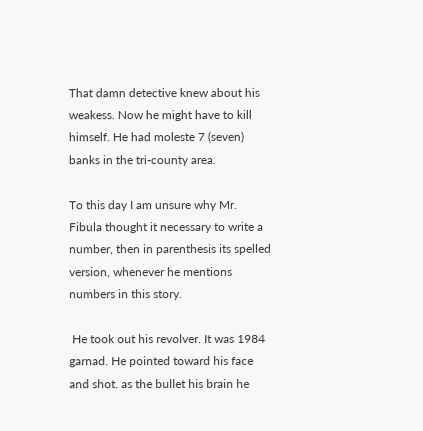That damn detective knew about his weakess. Now he might have to kill himself. He had moleste 7 (seven) banks in the tri-county area.

To this day I am unsure why Mr. Fibula thought it necessary to write a number, then in parenthesis its spelled version, whenever he mentions numbers in this story.

 He took out his revolver. It was 1984 garnad. He pointed toward his face and shot. as the bullet his brain he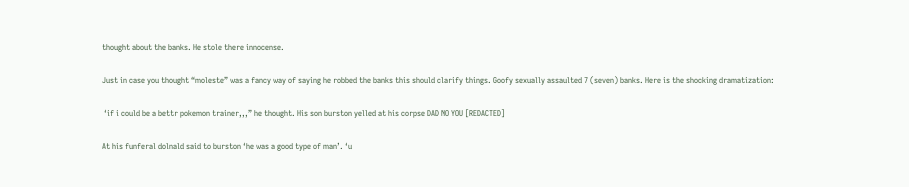thought about the banks. He stole there innocense.

Just in case you thought “moleste” was a fancy way of saying he robbed the banks this should clarify things. Goofy sexually assaulted 7 (seven) banks. Here is the shocking dramatization:

 ‘if i could be a bettr pokemon trainer,,,” he thought. His son burston yelled at his corpse DAD NO YOU [REDACTED]

At his funferal dolnald said to burston ‘he was a good type of man’. ‘u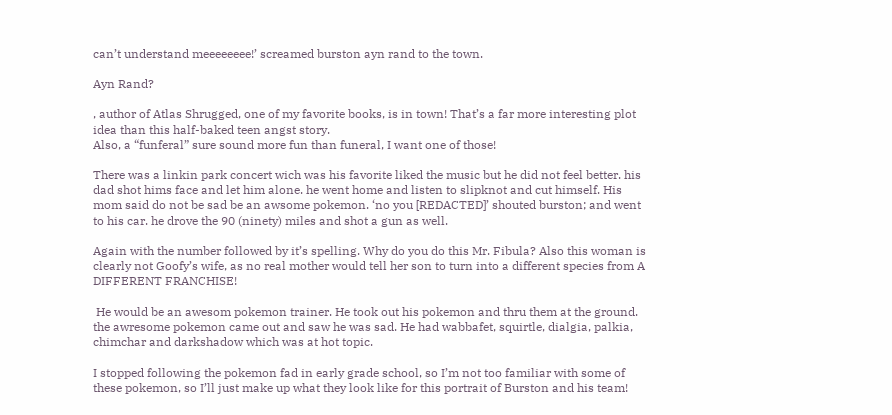can’t understand meeeeeeee!’ screamed burston ayn rand to the town.

Ayn Rand?

, author of Atlas Shrugged, one of my favorite books, is in town! That’s a far more interesting plot idea than this half-baked teen angst story.
Also, a “funferal” sure sound more fun than funeral, I want one of those!

There was a linkin park concert wich was his favorite liked the music but he did not feel better. his dad shot hims face and let him alone. he went home and listen to slipknot and cut himself. His mom said do not be sad be an awsome pokemon. ‘no you [REDACTED]’ shouted burston; and went to his car. he drove the 90 (ninety) miles and shot a gun as well.

Again with the number followed by it’s spelling. Why do you do this Mr. Fibula? Also this woman is clearly not Goofy’s wife, as no real mother would tell her son to turn into a different species from A DIFFERENT FRANCHISE!

 He would be an awesom pokemon trainer. He took out his pokemon and thru them at the ground. the awresome pokemon came out and saw he was sad. He had wabbafet, squirtle, dialgia, palkia, chimchar and darkshadow which was at hot topic.

I stopped following the pokemon fad in early grade school, so I’m not too familiar with some of these pokemon, so I’ll just make up what they look like for this portrait of Burston and his team!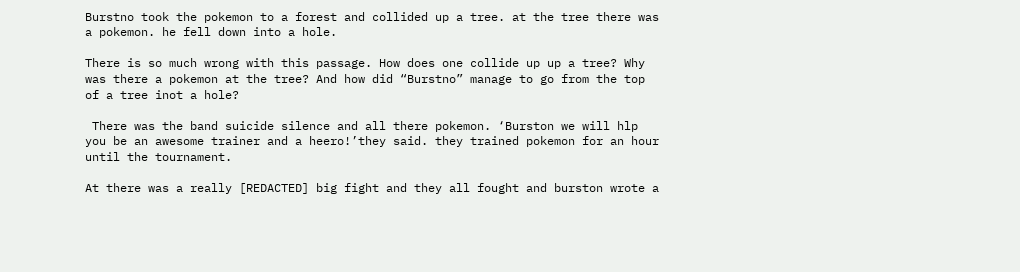Burstno took the pokemon to a forest and collided up a tree. at the tree there was a pokemon. he fell down into a hole.

There is so much wrong with this passage. How does one collide up up a tree? Why was there a pokemon at the tree? And how did “Burstno” manage to go from the top of a tree inot a hole?

 There was the band suicide silence and all there pokemon. ‘Burston we will hlp you be an awesome trainer and a heero!’they said. they trained pokemon for an hour until the tournament.

At there was a really [REDACTED] big fight and they all fought and burston wrote a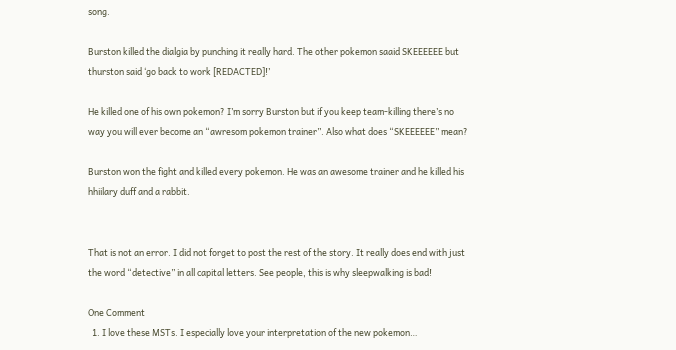song.

Burston killed the dialgia by punching it really hard. The other pokemon saaid SKEEEEEE but thurston said ‘go back to work [REDACTED]!’

He killed one of his own pokemon? I’m sorry Burston but if you keep team-killing there’s no way you will ever become an “awresom pokemon trainer”. Also what does “SKEEEEEE” mean?

Burston won the fight and killed every pokemon. He was an awesome trainer and he killed his hhiilary duff and a rabbit.


That is not an error. I did not forget to post the rest of the story. It really does end with just the word “detective” in all capital letters. See people, this is why sleepwalking is bad!

One Comment
  1. I love these MSTs. I especially love your interpretation of the new pokemon…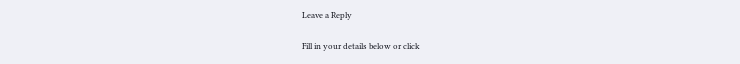Leave a Reply

Fill in your details below or click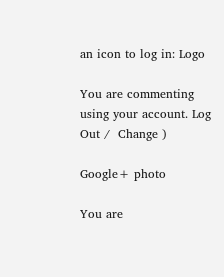an icon to log in: Logo

You are commenting using your account. Log Out /  Change )

Google+ photo

You are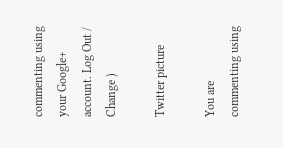commenting using your Google+ account. Log Out /  Change )

Twitter picture

You are commenting using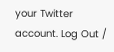your Twitter account. Log Out /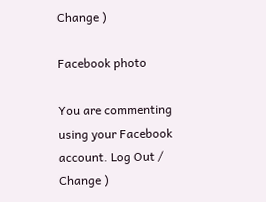Change )

Facebook photo

You are commenting using your Facebook account. Log Out /  Change )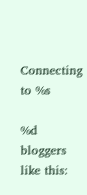Connecting to %s

%d bloggers like this: